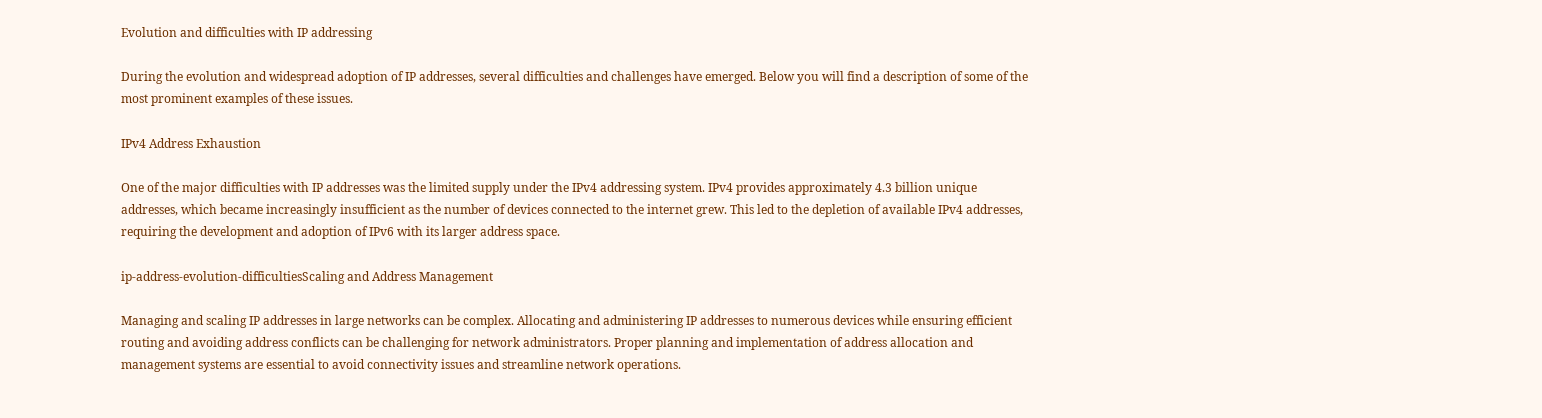Evolution and difficulties with IP addressing

During the evolution and widespread adoption of IP addresses, several difficulties and challenges have emerged. Below you will find a description of some of the most prominent examples of these issues.

IPv4 Address Exhaustion

One of the major difficulties with IP addresses was the limited supply under the IPv4 addressing system. IPv4 provides approximately 4.3 billion unique addresses, which became increasingly insufficient as the number of devices connected to the internet grew. This led to the depletion of available IPv4 addresses, requiring the development and adoption of IPv6 with its larger address space.

ip-address-evolution-difficultiesScaling and Address Management

Managing and scaling IP addresses in large networks can be complex. Allocating and administering IP addresses to numerous devices while ensuring efficient routing and avoiding address conflicts can be challenging for network administrators. Proper planning and implementation of address allocation and management systems are essential to avoid connectivity issues and streamline network operations.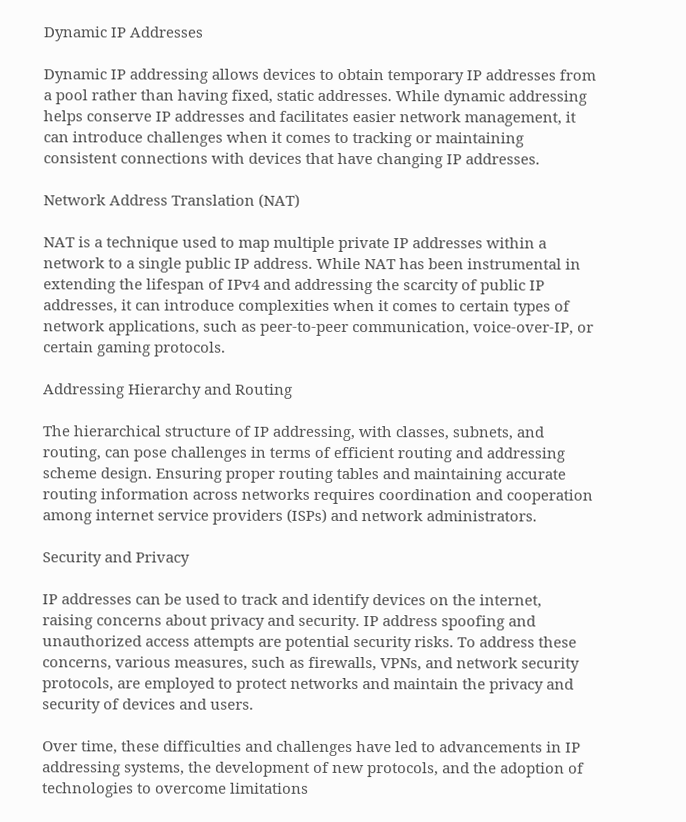Dynamic IP Addresses

Dynamic IP addressing allows devices to obtain temporary IP addresses from a pool rather than having fixed, static addresses. While dynamic addressing helps conserve IP addresses and facilitates easier network management, it can introduce challenges when it comes to tracking or maintaining consistent connections with devices that have changing IP addresses.

Network Address Translation (NAT)

NAT is a technique used to map multiple private IP addresses within a network to a single public IP address. While NAT has been instrumental in extending the lifespan of IPv4 and addressing the scarcity of public IP addresses, it can introduce complexities when it comes to certain types of network applications, such as peer-to-peer communication, voice-over-IP, or certain gaming protocols.

Addressing Hierarchy and Routing

The hierarchical structure of IP addressing, with classes, subnets, and routing, can pose challenges in terms of efficient routing and addressing scheme design. Ensuring proper routing tables and maintaining accurate routing information across networks requires coordination and cooperation among internet service providers (ISPs) and network administrators.

Security and Privacy

IP addresses can be used to track and identify devices on the internet, raising concerns about privacy and security. IP address spoofing and unauthorized access attempts are potential security risks. To address these concerns, various measures, such as firewalls, VPNs, and network security protocols, are employed to protect networks and maintain the privacy and security of devices and users.

Over time, these difficulties and challenges have led to advancements in IP addressing systems, the development of new protocols, and the adoption of technologies to overcome limitations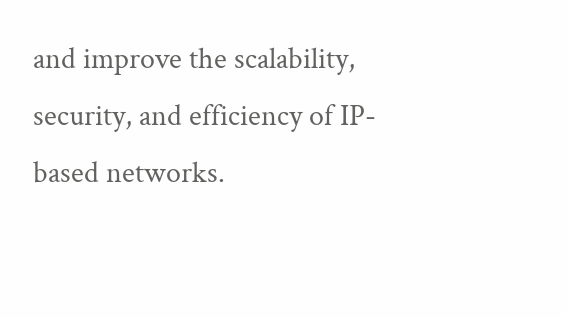and improve the scalability, security, and efficiency of IP-based networks.